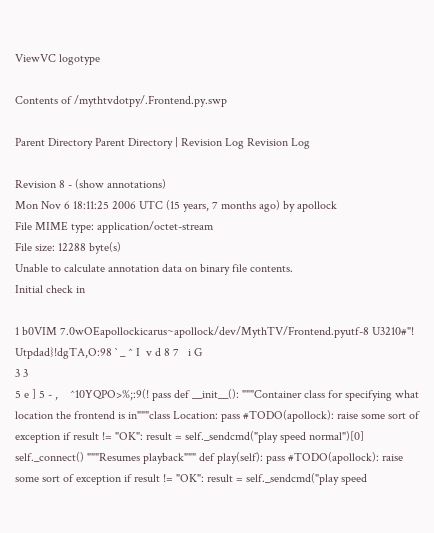ViewVC logotype

Contents of /mythtvdotpy/.Frontend.py.swp

Parent Directory Parent Directory | Revision Log Revision Log

Revision 8 - (show annotations)
Mon Nov 6 18:11:25 2006 UTC (15 years, 7 months ago) by apollock
File MIME type: application/octet-stream
File size: 12288 byte(s)
Unable to calculate annotation data on binary file contents.
Initial check in

1 b0VIM 7.0wOEapollockicarus~apollock/dev/MythTV/Frontend.pyutf-8 U3210#"! Utpdad}!dgTA,O:98 ` _ ^ I  v d 8 7   i G
3 3
5 e ] 5 - ,    ^10YQPO>%;:9(! pass def __init__(): """Container class for specifying what location the frontend is in"""class Location: pass #TODO(apollock): raise some sort of exception if result != "OK": result = self._sendcmd("play speed normal")[0] self._connect() """Resumes playback""" def play(self): pass #TODO(apollock): raise some sort of exception if result != "OK": result = self._sendcmd("play speed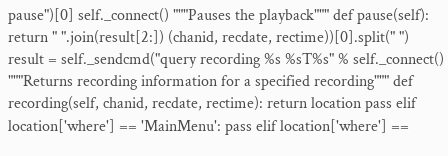pause")[0] self._connect() """Pauses the playback""" def pause(self): return " ".join(result[2:]) (chanid, recdate, rectime))[0].split(" ") result = self._sendcmd("query recording %s %sT%s" % self._connect() """Returns recording information for a specified recording""" def recording(self, chanid, recdate, rectime): return location pass elif location['where'] == 'MainMenu': pass elif location['where'] ==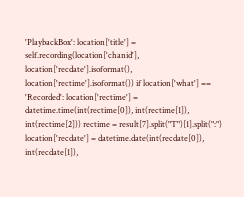'PlaybackBox': location['title'] = self.recording(location['chanid'], location['recdate'].isoformat(), location['rectime'].isoformat()) if location['what'] == 'Recorded': location['rectime'] = datetime.time(int(rectime[0]), int(rectime[1]), int(rectime[2])) rectime = result[7].split("T")[1].split(":") location['recdate'] = datetime.date(int(recdate[0]), int(recdate[1]),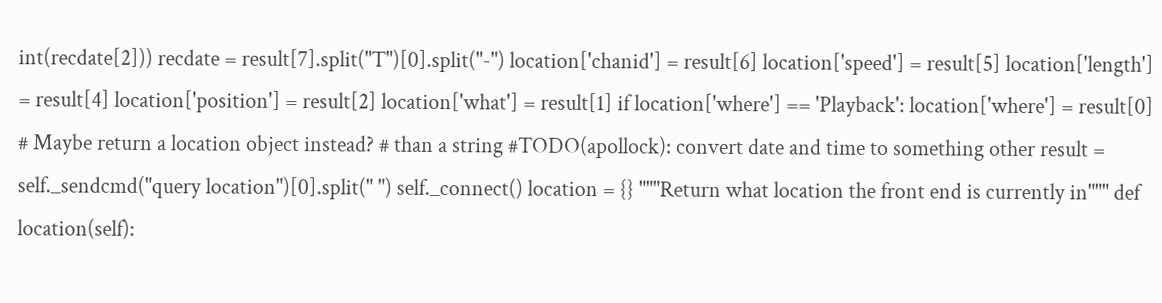int(recdate[2])) recdate = result[7].split("T")[0].split("-") location['chanid'] = result[6] location['speed'] = result[5] location['length'] = result[4] location['position'] = result[2] location['what'] = result[1] if location['where'] == 'Playback': location['where'] = result[0] # Maybe return a location object instead? # than a string #TODO(apollock): convert date and time to something other result = self._sendcmd("query location")[0].split(" ") self._connect() location = {} """Return what location the front end is currently in""" def location(self):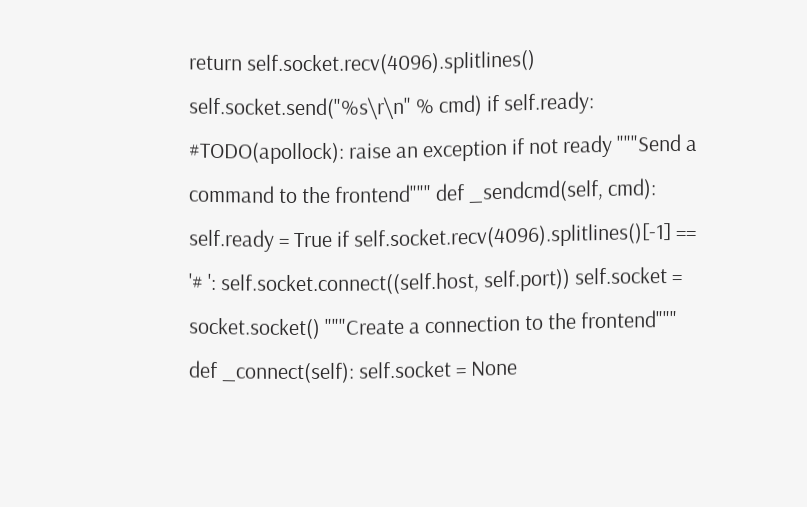return self.socket.recv(4096).splitlines() self.socket.send("%s\r\n" % cmd) if self.ready: #TODO(apollock): raise an exception if not ready """Send a command to the frontend""" def _sendcmd(self, cmd): self.ready = True if self.socket.recv(4096).splitlines()[-1] == '# ': self.socket.connect((self.host, self.port)) self.socket = socket.socket() """Create a connection to the frontend""" def _connect(self): self.socket = None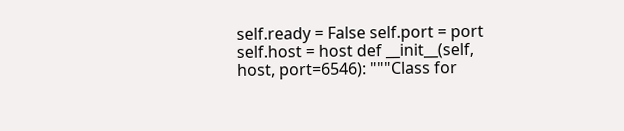self.ready = False self.port = port self.host = host def __init__(self, host, port=6546): """Class for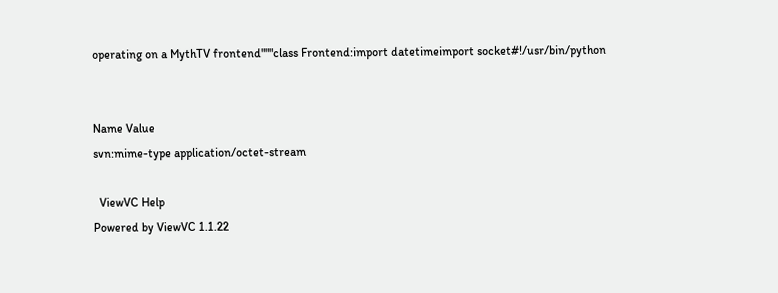operating on a MythTV frontend"""class Frontend:import datetimeimport socket#!/usr/bin/python


Name Value
svn:mime-type application/octet-stream

  ViewVC Help
Powered by ViewVC 1.1.22